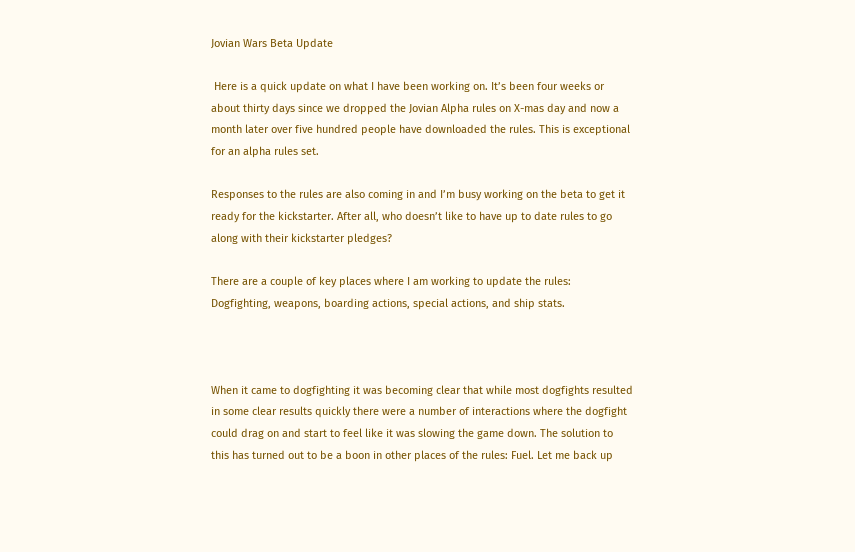Jovian Wars Beta Update

 Here is a quick update on what I have been working on. It’s been four weeks or about thirty days since we dropped the Jovian Alpha rules on X-mas day and now a month later over five hundred people have downloaded the rules. This is exceptional for an alpha rules set.

Responses to the rules are also coming in and I’m busy working on the beta to get it ready for the kickstarter. After all, who doesn’t like to have up to date rules to go along with their kickstarter pledges?

There are a couple of key places where I am working to update the rules: Dogfighting, weapons, boarding actions, special actions, and ship stats.



When it came to dogfighting it was becoming clear that while most dogfights resulted in some clear results quickly there were a number of interactions where the dogfight could drag on and start to feel like it was slowing the game down. The solution to this has turned out to be a boon in other places of the rules: Fuel. Let me back up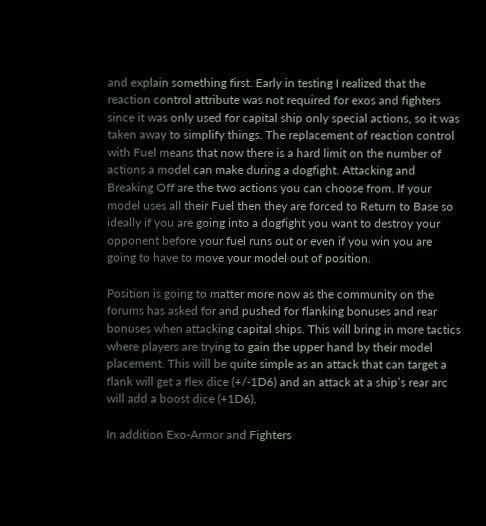and explain something first. Early in testing I realized that the reaction control attribute was not required for exos and fighters since it was only used for capital ship only special actions, so it was taken away to simplify things. The replacement of reaction control with Fuel means that now there is a hard limit on the number of actions a model can make during a dogfight. Attacking and Breaking Off are the two actions you can choose from. If your model uses all their Fuel then they are forced to Return to Base so ideally if you are going into a dogfight you want to destroy your opponent before your fuel runs out or even if you win you are going to have to move your model out of position.

Position is going to matter more now as the community on the forums has asked for and pushed for flanking bonuses and rear bonuses when attacking capital ships. This will bring in more tactics where players are trying to gain the upper hand by their model placement. This will be quite simple as an attack that can target a flank will get a flex dice (+/-1D6) and an attack at a ship’s rear arc will add a boost dice (+1D6).

In addition Exo-Armor and Fighters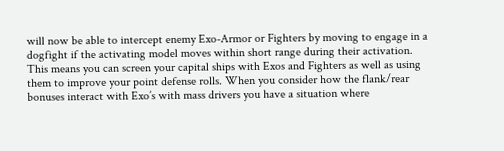will now be able to intercept enemy Exo-Armor or Fighters by moving to engage in a dogfight if the activating model moves within short range during their activation. This means you can screen your capital ships with Exos and Fighters as well as using them to improve your point defense rolls. When you consider how the flank/rear bonuses interact with Exo’s with mass drivers you have a situation where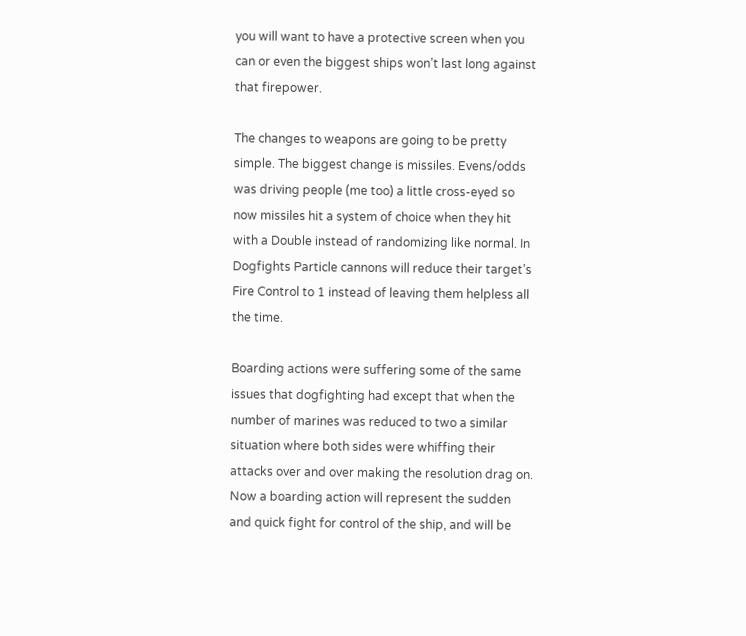you will want to have a protective screen when you can or even the biggest ships won’t last long against that firepower.

The changes to weapons are going to be pretty simple. The biggest change is missiles. Evens/odds was driving people (me too) a little cross-eyed so now missiles hit a system of choice when they hit with a Double instead of randomizing like normal. In Dogfights Particle cannons will reduce their target’s Fire Control to 1 instead of leaving them helpless all the time.

Boarding actions were suffering some of the same issues that dogfighting had except that when the number of marines was reduced to two a similar situation where both sides were whiffing their attacks over and over making the resolution drag on. Now a boarding action will represent the sudden and quick fight for control of the ship, and will be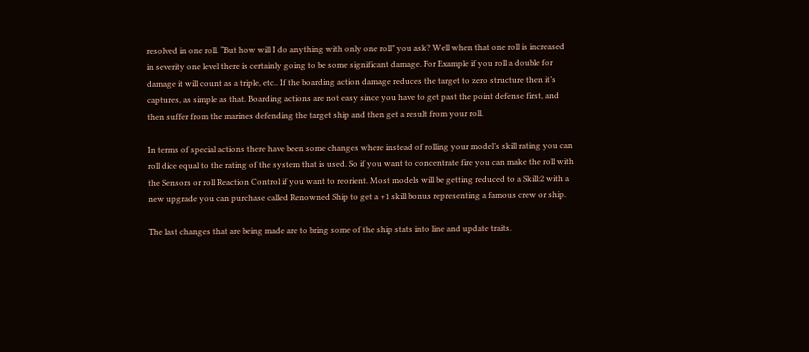resolved in one roll. “But how will I do anything with only one roll” you ask? Well when that one roll is increased in severity one level there is certainly going to be some significant damage. For Example if you roll a double for damage it will count as a triple, etc.. If the boarding action damage reduces the target to zero structure then it’s captures, as simple as that. Boarding actions are not easy since you have to get past the point defense first, and then suffer from the marines defending the target ship and then get a result from your roll.

In terms of special actions there have been some changes where instead of rolling your model’s skill rating you can roll dice equal to the rating of the system that is used. So if you want to concentrate fire you can make the roll with the Sensors or roll Reaction Control if you want to reorient. Most models will be getting reduced to a Skill:2 with a new upgrade you can purchase called Renowned Ship to get a +1 skill bonus representing a famous crew or ship.

The last changes that are being made are to bring some of the ship stats into line and update traits.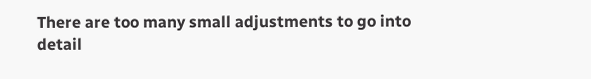There are too many small adjustments to go into detail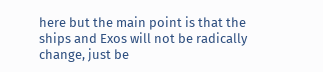here but the main point is that the ships and Exos will not be radically change, just be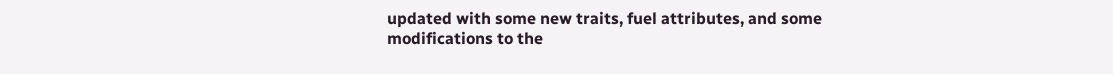updated with some new traits, fuel attributes, and some modifications to the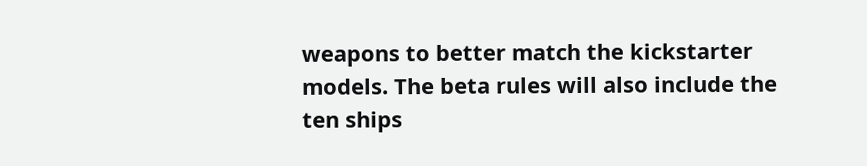weapons to better match the kickstarter models. The beta rules will also include the ten ships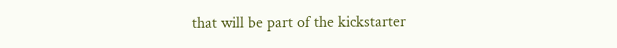that will be part of the kickstarter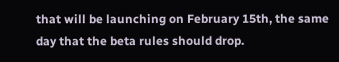that will be launching on February 15th, the same day that the beta rules should drop.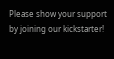Please show your support by joining our kickstarter!